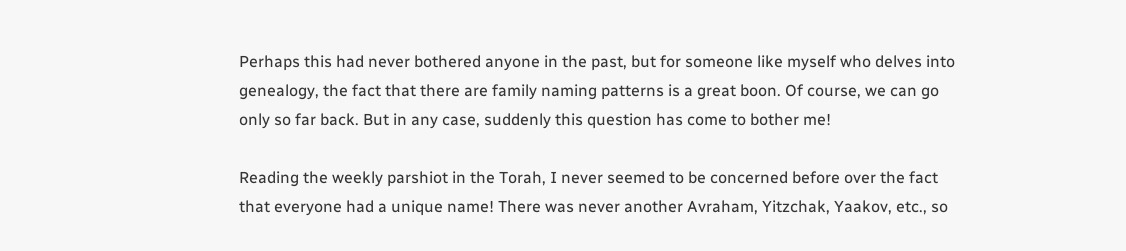Perhaps this had never bothered anyone in the past, but for someone like myself who delves into genealogy, the fact that there are family naming patterns is a great boon. Of course, we can go only so far back. But in any case, suddenly this question has come to bother me!

Reading the weekly parshiot in the Torah, I never seemed to be concerned before over the fact that everyone had a unique name! There was never another Avraham, Yitzchak, Yaakov, etc., so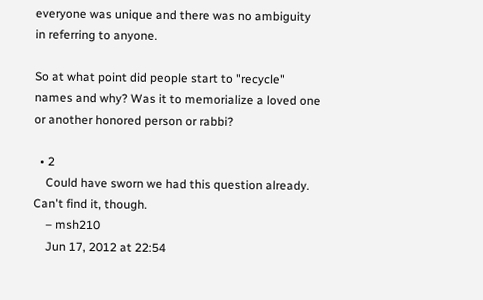everyone was unique and there was no ambiguity in referring to anyone.

So at what point did people start to "recycle" names and why? Was it to memorialize a loved one or another honored person or rabbi?

  • 2
    Could have sworn we had this question already. Can't find it, though.
    – msh210
    Jun 17, 2012 at 22:54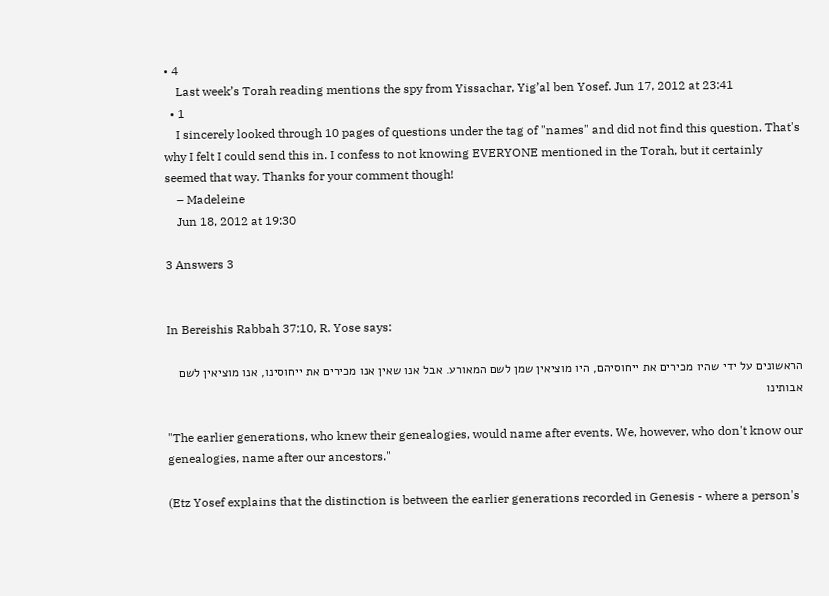• 4
    Last week’s Torah reading mentions the spy from Yissachar, Yig’al ben Yosef. Jun 17, 2012 at 23:41
  • 1
    I sincerely looked through 10 pages of questions under the tag of "names" and did not find this question. That's why I felt I could send this in. I confess to not knowing EVERYONE mentioned in the Torah, but it certainly seemed that way. Thanks for your comment though!
    – Madeleine
    Jun 18, 2012 at 19:30

3 Answers 3


In Bereishis Rabbah 37:10, R. Yose says:

הראשונים על ידי שהיו מכירים את ייחוסיהם, היו מוציאין שמן לשם המאורע. אבל אנו שאין אנו מכירים את ייחוסינו, אנו מוציאין לשם אבותינו

"The earlier generations, who knew their genealogies, would name after events. We, however, who don't know our genealogies, name after our ancestors."

(Etz Yosef explains that the distinction is between the earlier generations recorded in Genesis - where a person's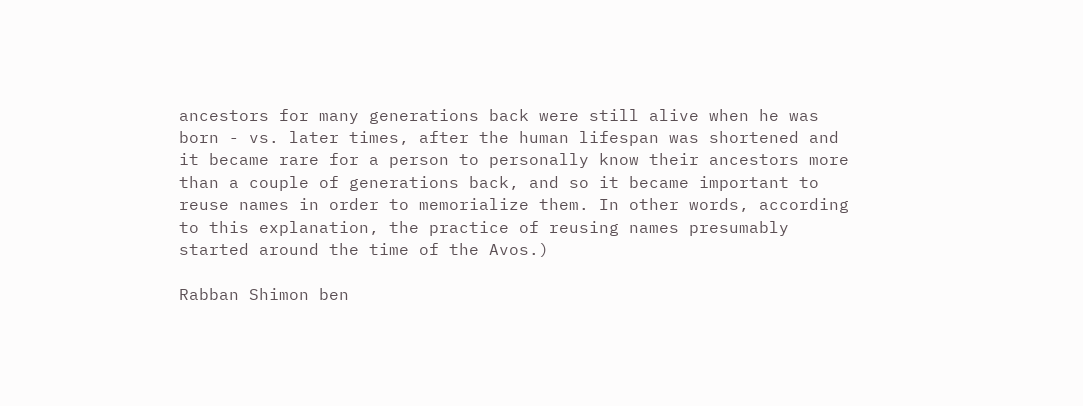ancestors for many generations back were still alive when he was born - vs. later times, after the human lifespan was shortened and it became rare for a person to personally know their ancestors more than a couple of generations back, and so it became important to reuse names in order to memorialize them. In other words, according to this explanation, the practice of reusing names presumably started around the time of the Avos.)

Rabban Shimon ben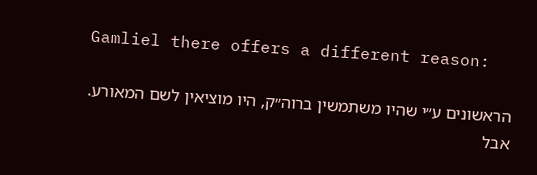Gamliel there offers a different reason:

הראשונים ע״י שהיו משתמשין ברוה״ק, היו מוציאין לשם המאורע. אבל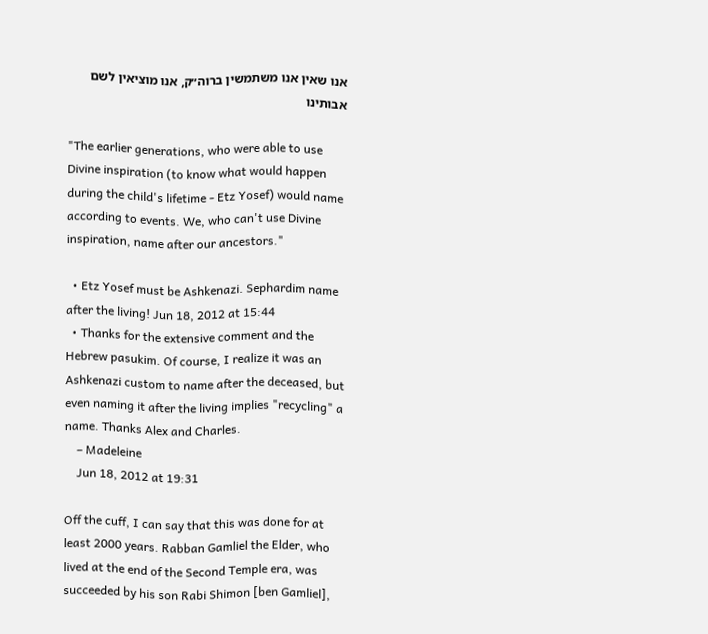אנו שאין אנו משתמשין ברוה״ק, אנו מוציאין לשם אבותינו

"The earlier generations, who were able to use Divine inspiration (to know what would happen during the child's lifetime - Etz Yosef) would name according to events. We, who can't use Divine inspiration, name after our ancestors."

  • Etz Yosef must be Ashkenazi. Sephardim name after the living! Jun 18, 2012 at 15:44
  • Thanks for the extensive comment and the Hebrew pasukim. Of course, I realize it was an Ashkenazi custom to name after the deceased, but even naming it after the living implies "recycling" a name. Thanks Alex and Charles.
    – Madeleine
    Jun 18, 2012 at 19:31

Off the cuff, I can say that this was done for at least 2000 years. Rabban Gamliel the Elder, who lived at the end of the Second Temple era, was succeeded by his son Rabi Shimon [ben Gamliel],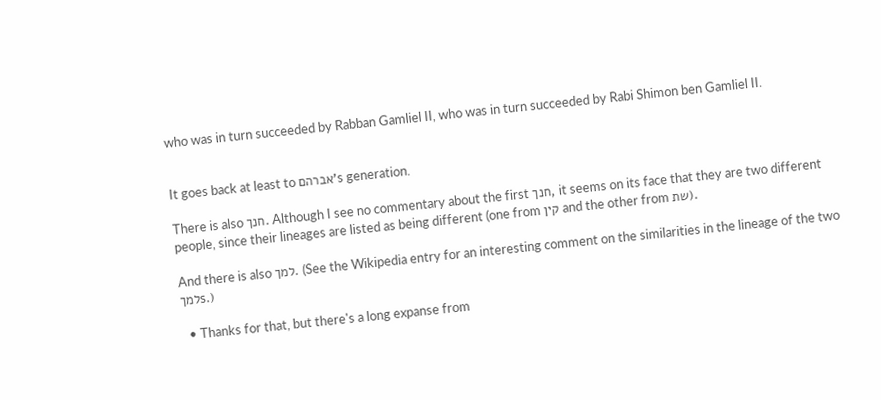who was in turn succeeded by Rabban Gamliel II, who was in turn succeeded by Rabi Shimon ben Gamliel II.


It goes back at least to אברהם's generation.

There is also חנך. Although I see no commentary about the first חנך, it seems on its face that they are two different people, since their lineages are listed as being different (one from קין and the other from שת).

And there is also למך. (See the Wikipedia entry for an interesting comment on the similarities in the lineage of the two למךs.)

  • Thanks for that, but there's a long expanse from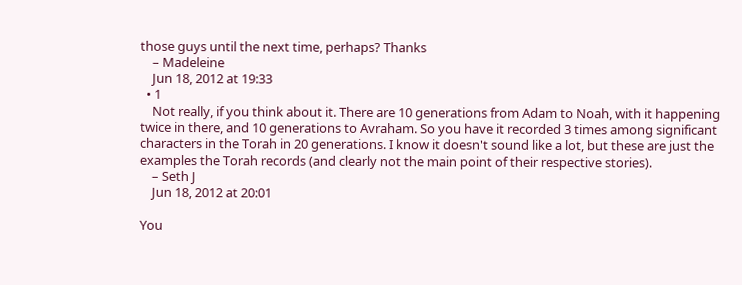those guys until the next time, perhaps? Thanks
    – Madeleine
    Jun 18, 2012 at 19:33
  • 1
    Not really, if you think about it. There are 10 generations from Adam to Noah, with it happening twice in there, and 10 generations to Avraham. So you have it recorded 3 times among significant characters in the Torah in 20 generations. I know it doesn't sound like a lot, but these are just the examples the Torah records (and clearly not the main point of their respective stories).
    – Seth J
    Jun 18, 2012 at 20:01

You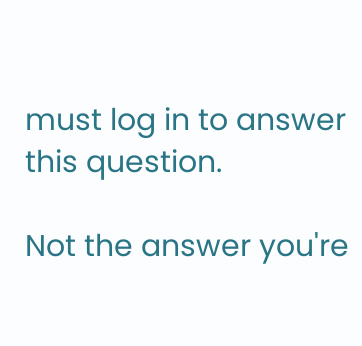must log in to answer this question.

Not the answer you're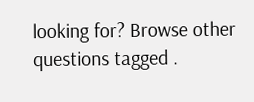looking for? Browse other questions tagged .